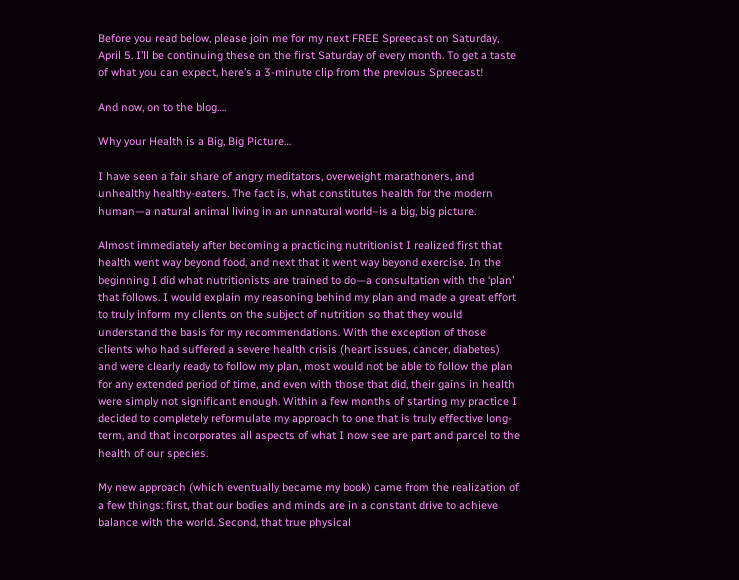Before you read below, please join me for my next FREE Spreecast on Saturday, April 5. I’ll be continuing these on the first Saturday of every month. To get a taste of what you can expect, here’s a 3-minute clip from the previous Spreecast!

And now, on to the blog….

Why your Health is a Big, Big Picture…

I have seen a fair share of angry meditators, overweight marathoners, and unhealthy healthy-eaters. The fact is, what constitutes health for the modern human—a natural animal living in an unnatural world–is a big, big picture.

Almost immediately after becoming a practicing nutritionist I realized first that health went way beyond food, and next that it went way beyond exercise. In the beginning I did what nutritionists are trained to do—a consultation with the ‘plan’ that follows. I would explain my reasoning behind my plan and made a great effort to truly inform my clients on the subject of nutrition so that they would understand the basis for my recommendations. With the exception of those clients who had suffered a severe health crisis (heart issues, cancer, diabetes) and were clearly ready to follow my plan, most would not be able to follow the plan for any extended period of time, and even with those that did, their gains in health were simply not significant enough. Within a few months of starting my practice I decided to completely reformulate my approach to one that is truly effective long-term, and that incorporates all aspects of what I now see are part and parcel to the health of our species.

My new approach (which eventually became my book) came from the realization of a few things: first, that our bodies and minds are in a constant drive to achieve balance with the world. Second, that true physical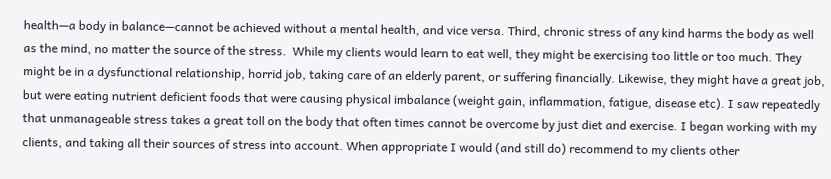health—a body in balance—cannot be achieved without a mental health, and vice versa. Third, chronic stress of any kind harms the body as well as the mind, no matter the source of the stress.  While my clients would learn to eat well, they might be exercising too little or too much. They might be in a dysfunctional relationship, horrid job, taking care of an elderly parent, or suffering financially. Likewise, they might have a great job, but were eating nutrient deficient foods that were causing physical imbalance (weight gain, inflammation, fatigue, disease etc). I saw repeatedly that unmanageable stress takes a great toll on the body that often times cannot be overcome by just diet and exercise. I began working with my clients, and taking all their sources of stress into account. When appropriate I would (and still do) recommend to my clients other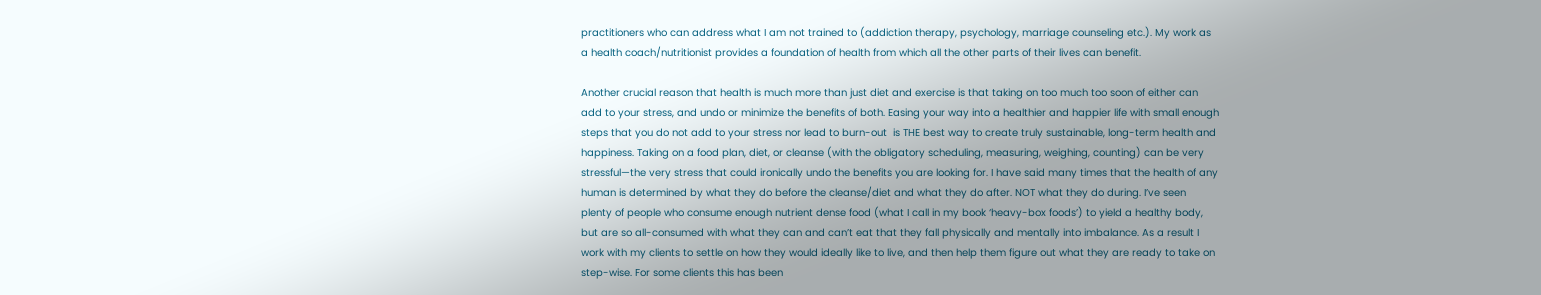practitioners who can address what I am not trained to (addiction therapy, psychology, marriage counseling etc.). My work as a health coach/nutritionist provides a foundation of health from which all the other parts of their lives can benefit.

Another crucial reason that health is much more than just diet and exercise is that taking on too much too soon of either can add to your stress, and undo or minimize the benefits of both. Easing your way into a healthier and happier life with small enough steps that you do not add to your stress nor lead to burn-out  is THE best way to create truly sustainable, long-term health and happiness. Taking on a food plan, diet, or cleanse (with the obligatory scheduling, measuring, weighing, counting) can be very stressful—the very stress that could ironically undo the benefits you are looking for. I have said many times that the health of any human is determined by what they do before the cleanse/diet and what they do after. NOT what they do during. I’ve seen plenty of people who consume enough nutrient dense food (what I call in my book ‘heavy-box foods’) to yield a healthy body, but are so all-consumed with what they can and can’t eat that they fall physically and mentally into imbalance. As a result I work with my clients to settle on how they would ideally like to live, and then help them figure out what they are ready to take on step-wise. For some clients this has been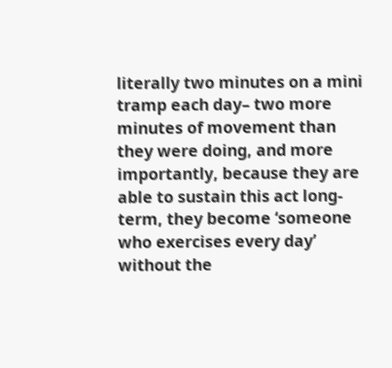literally two minutes on a mini tramp each day– two more minutes of movement than they were doing, and more importantly, because they are able to sustain this act long-term, they become ‘someone who exercises every day’ without the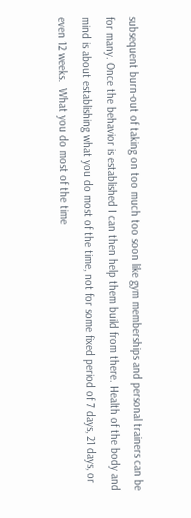subsequent burn-out of taking on too much too soon like gym memberships and personal trainers can be for many. Once the behavior is established I can then help them build from there. Health of the body and mind is about establishing what you do most of the time, not for some fixed period of 7 days, 21 days, or even 12 weeks.  What you do most of the time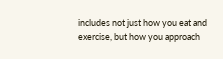includes not just how you eat and exercise, but how you approach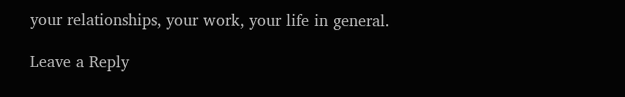your relationships, your work, your life in general.

Leave a Reply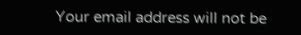Your email address will not be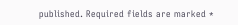published. Required fields are marked *